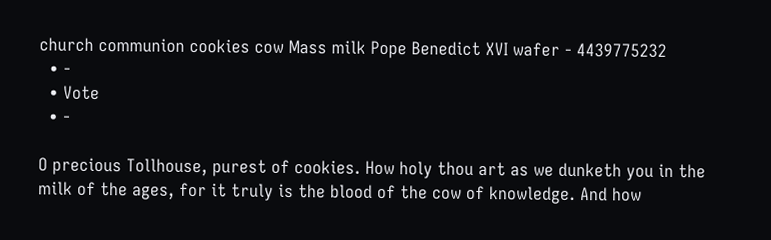church communion cookies cow Mass milk Pope Benedict XVI wafer - 4439775232
  • -
  • Vote
  • -

O precious Tollhouse, purest of cookies. How holy thou art as we dunketh you in the milk of the ages, for it truly is the blood of the cow of knowledge. And how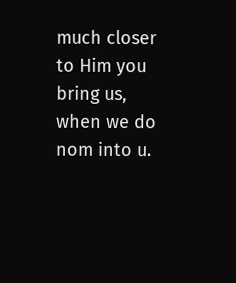much closer to Him you bring us, when we do nom into u.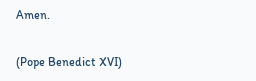Amen.

(Pope Benedict XVI)